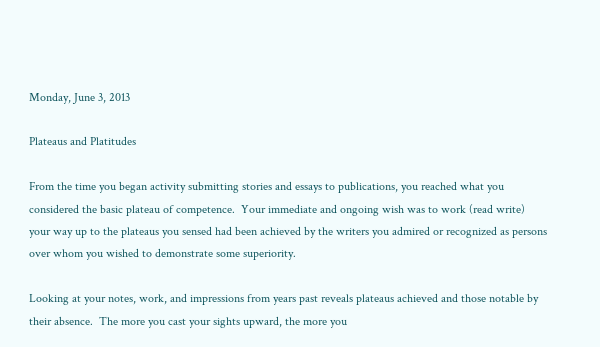Monday, June 3, 2013

Plateaus and Platitudes

From the time you began activity submitting stories and essays to publications, you reached what you considered the basic plateau of competence.  Your immediate and ongoing wish was to work (read write) your way up to the plateaus you sensed had been achieved by the writers you admired or recognized as persons over whom you wished to demonstrate some superiority.

Looking at your notes, work, and impressions from years past reveals plateaus achieved and those notable by their absence.  The more you cast your sights upward, the more you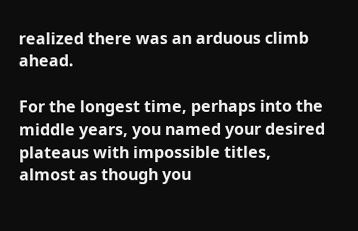realized there was an arduous climb ahead.

For the longest time, perhaps into the middle years, you named your desired plateaus with impossible titles, almost as though you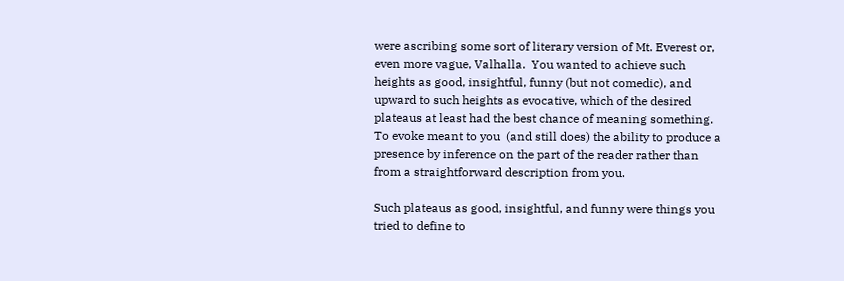were ascribing some sort of literary version of Mt. Everest or, even more vague, Valhalla.  You wanted to achieve such heights as good, insightful, funny (but not comedic), and upward to such heights as evocative, which of the desired plateaus at least had the best chance of meaning something.  To evoke meant to you  (and still does) the ability to produce a presence by inference on the part of the reader rather than from a straightforward description from you.

Such plateaus as good, insightful, and funny were things you tried to define to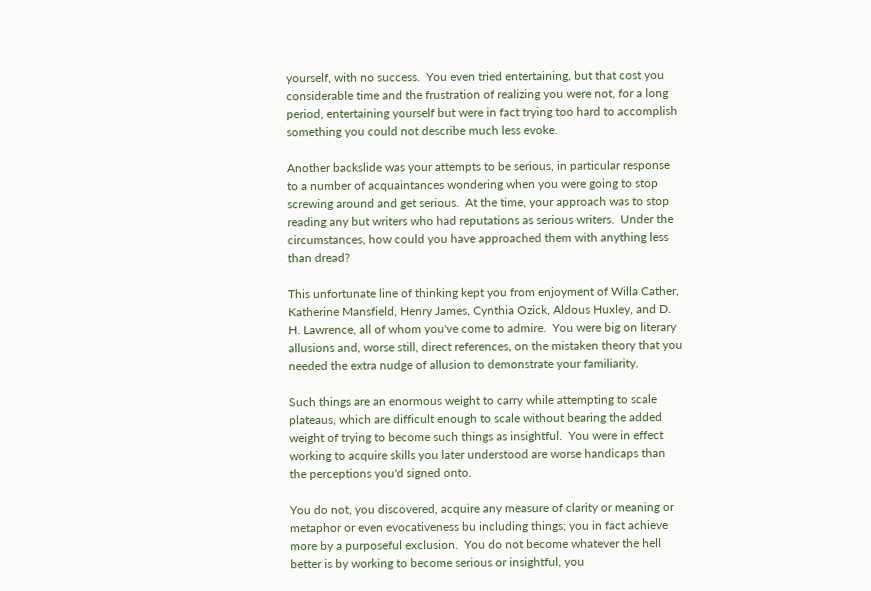yourself, with no success.  You even tried entertaining, but that cost you considerable time and the frustration of realizing you were not, for a long period, entertaining yourself but were in fact trying too hard to accomplish something you could not describe much less evoke.

Another backslide was your attempts to be serious, in particular response to a number of acquaintances wondering when you were going to stop screwing around and get serious.  At the time, your approach was to stop reading any but writers who had reputations as serious writers.  Under the circumstances, how could you have approached them with anything less than dread?

This unfortunate line of thinking kept you from enjoyment of Willa Cather, Katherine Mansfield, Henry James, Cynthia Ozick, Aldous Huxley, and D. H. Lawrence, all of whom you've come to admire.  You were big on literary allusions and, worse still, direct references, on the mistaken theory that you needed the extra nudge of allusion to demonstrate your familiarity.

Such things are an enormous weight to carry while attempting to scale plateaus, which are difficult enough to scale without bearing the added weight of trying to become such things as insightful.  You were in effect working to acquire skills you later understood are worse handicaps than the perceptions you'd signed onto.

You do not, you discovered, acquire any measure of clarity or meaning or metaphor or even evocativeness bu including things; you in fact achieve more by a purposeful exclusion.  You do not become whatever the hell better is by working to become serious or insightful, you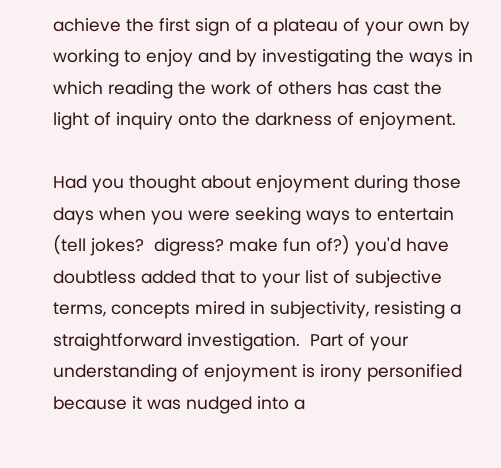achieve the first sign of a plateau of your own by working to enjoy and by investigating the ways in which reading the work of others has cast the light of inquiry onto the darkness of enjoyment.

Had you thought about enjoyment during those days when you were seeking ways to entertain (tell jokes?  digress? make fun of?) you'd have doubtless added that to your list of subjective terms, concepts mired in subjectivity, resisting a straightforward investigation.  Part of your understanding of enjoyment is irony personified because it was nudged into a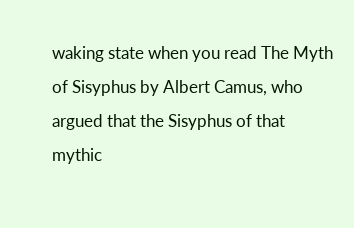waking state when you read The Myth of Sisyphus by Albert Camus, who argued that the Sisyphus of that mythic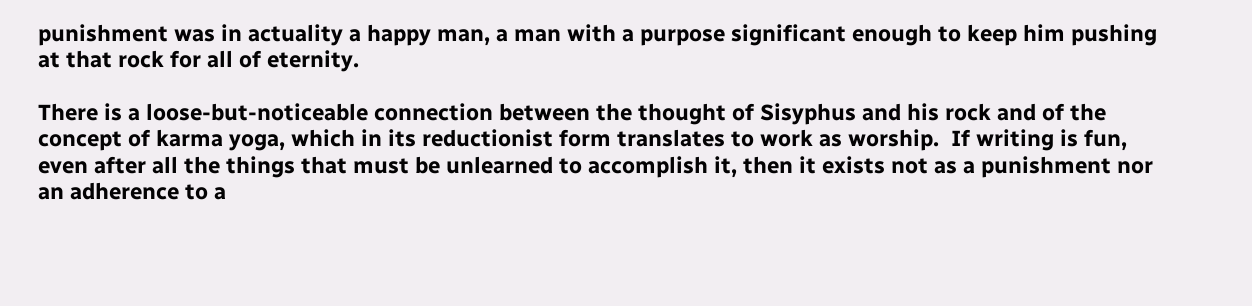punishment was in actuality a happy man, a man with a purpose significant enough to keep him pushing at that rock for all of eternity.

There is a loose-but-noticeable connection between the thought of Sisyphus and his rock and of the concept of karma yoga, which in its reductionist form translates to work as worship.  If writing is fun, even after all the things that must be unlearned to accomplish it, then it exists not as a punishment nor an adherence to a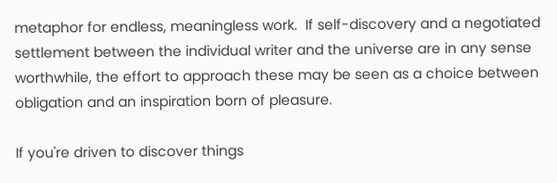metaphor for endless, meaningless work.  If self-discovery and a negotiated settlement between the individual writer and the universe are in any sense worthwhile, the effort to approach these may be seen as a choice between obligation and an inspiration born of pleasure.

If you're driven to discover things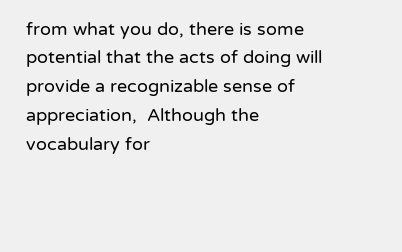from what you do, there is some potential that the acts of doing will provide a recognizable sense of appreciation,  Although the vocabulary for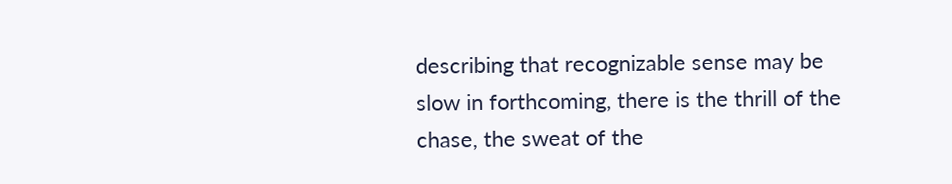describing that recognizable sense may be slow in forthcoming, there is the thrill of the chase, the sweat of the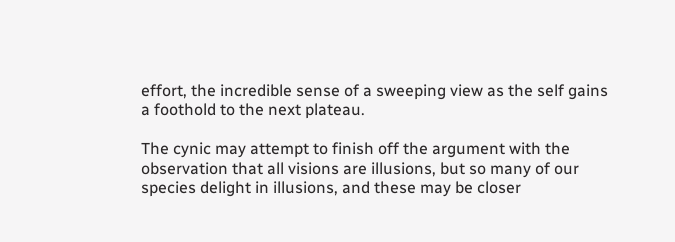effort, the incredible sense of a sweeping view as the self gains a foothold to the next plateau.

The cynic may attempt to finish off the argument with the observation that all visions are illusions, but so many of our species delight in illusions, and these may be closer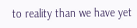to reality than we have yet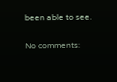been able to see.

No comments: